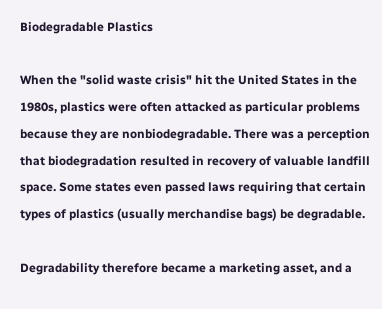Biodegradable Plastics

When the "solid waste crisis" hit the United States in the 1980s, plastics were often attacked as particular problems because they are nonbiodegradable. There was a perception that biodegradation resulted in recovery of valuable landfill space. Some states even passed laws requiring that certain types of plastics (usually merchandise bags) be degradable.

Degradability therefore became a marketing asset, and a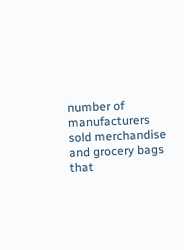number of manufacturers sold merchandise and grocery bags that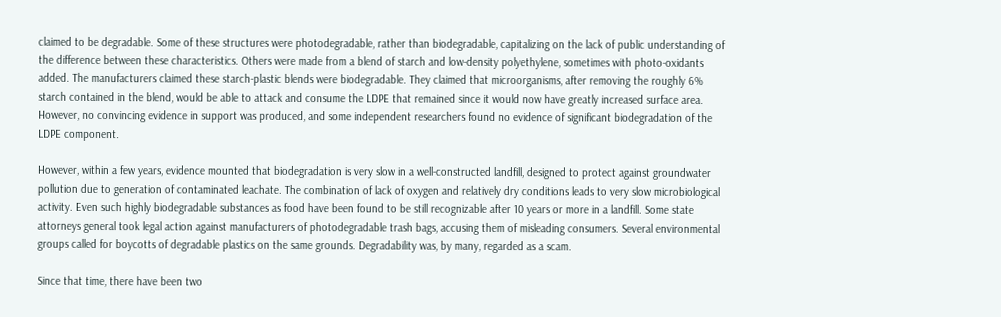claimed to be degradable. Some of these structures were photodegradable, rather than biodegradable, capitalizing on the lack of public understanding of the difference between these characteristics. Others were made from a blend of starch and low-density polyethylene, sometimes with photo-oxidants added. The manufacturers claimed these starch-plastic blends were biodegradable. They claimed that microorganisms, after removing the roughly 6% starch contained in the blend, would be able to attack and consume the LDPE that remained since it would now have greatly increased surface area. However, no convincing evidence in support was produced, and some independent researchers found no evidence of significant biodegradation of the LDPE component.

However, within a few years, evidence mounted that biodegradation is very slow in a well-constructed landfill, designed to protect against groundwater pollution due to generation of contaminated leachate. The combination of lack of oxygen and relatively dry conditions leads to very slow microbiological activity. Even such highly biodegradable substances as food have been found to be still recognizable after 10 years or more in a landfill. Some state attorneys general took legal action against manufacturers of photodegradable trash bags, accusing them of misleading consumers. Several environmental groups called for boycotts of degradable plastics on the same grounds. Degradability was, by many, regarded as a scam.

Since that time, there have been two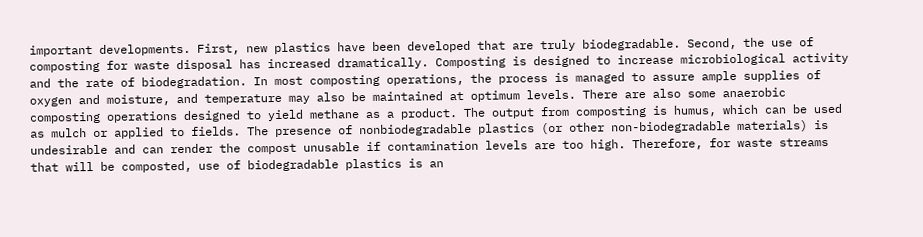important developments. First, new plastics have been developed that are truly biodegradable. Second, the use of composting for waste disposal has increased dramatically. Composting is designed to increase microbiological activity and the rate of biodegradation. In most composting operations, the process is managed to assure ample supplies of oxygen and moisture, and temperature may also be maintained at optimum levels. There are also some anaerobic composting operations designed to yield methane as a product. The output from composting is humus, which can be used as mulch or applied to fields. The presence of nonbiodegradable plastics (or other non-biodegradable materials) is undesirable and can render the compost unusable if contamination levels are too high. Therefore, for waste streams that will be composted, use of biodegradable plastics is an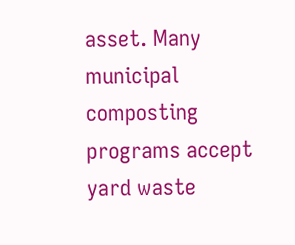asset. Many municipal composting programs accept yard waste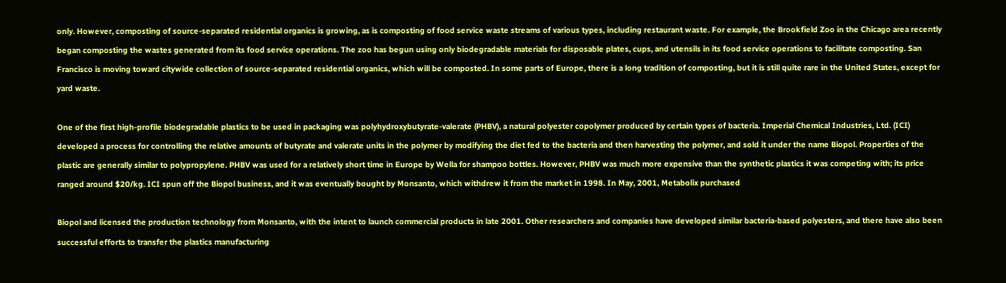only. However, composting of source-separated residential organics is growing, as is composting of food service waste streams of various types, including restaurant waste. For example, the Brookfield Zoo in the Chicago area recently began composting the wastes generated from its food service operations. The zoo has begun using only biodegradable materials for disposable plates, cups, and utensils in its food service operations to facilitate composting. San Francisco is moving toward citywide collection of source-separated residential organics, which will be composted. In some parts of Europe, there is a long tradition of composting, but it is still quite rare in the United States, except for yard waste.

One of the first high-profile biodegradable plastics to be used in packaging was polyhydroxybutyrate-valerate (PHBV), a natural polyester copolymer produced by certain types of bacteria. Imperial Chemical Industries, Ltd. (ICI) developed a process for controlling the relative amounts of butyrate and valerate units in the polymer by modifying the diet fed to the bacteria and then harvesting the polymer, and sold it under the name Biopol. Properties of the plastic are generally similar to polypropylene. PHBV was used for a relatively short time in Europe by Wella for shampoo bottles. However, PHBV was much more expensive than the synthetic plastics it was competing with; its price ranged around $20/kg. ICI spun off the Biopol business, and it was eventually bought by Monsanto, which withdrew it from the market in 1998. In May, 2001, Metabolix purchased

Biopol and licensed the production technology from Monsanto, with the intent to launch commercial products in late 2001. Other researchers and companies have developed similar bacteria-based polyesters, and there have also been successful efforts to transfer the plastics manufacturing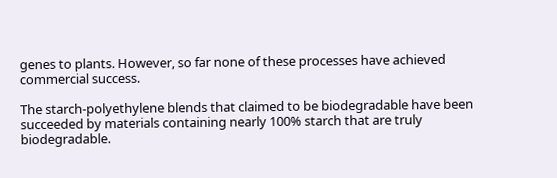genes to plants. However, so far none of these processes have achieved commercial success.

The starch-polyethylene blends that claimed to be biodegradable have been succeeded by materials containing nearly 100% starch that are truly biodegradable.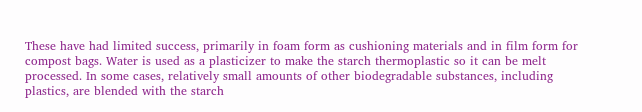These have had limited success, primarily in foam form as cushioning materials and in film form for compost bags. Water is used as a plasticizer to make the starch thermoplastic so it can be melt processed. In some cases, relatively small amounts of other biodegradable substances, including plastics, are blended with the starch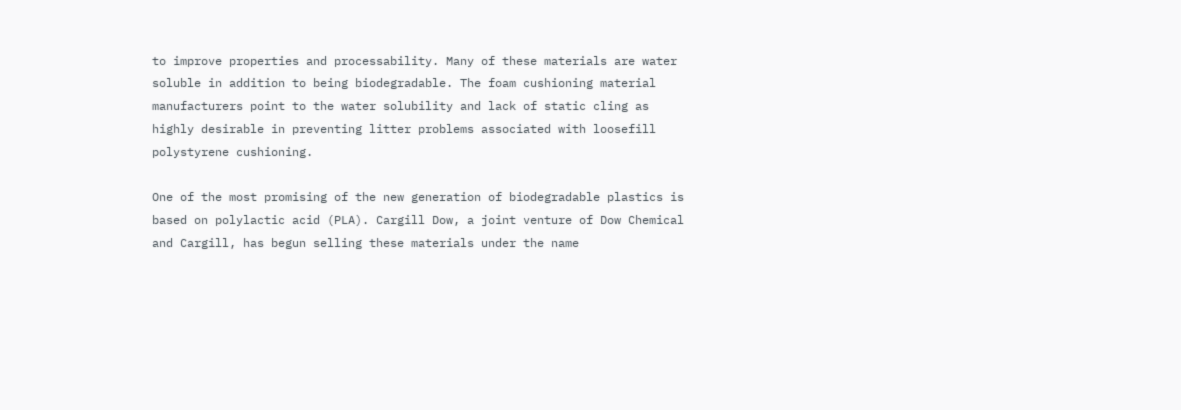to improve properties and processability. Many of these materials are water soluble in addition to being biodegradable. The foam cushioning material manufacturers point to the water solubility and lack of static cling as highly desirable in preventing litter problems associated with loosefill polystyrene cushioning.

One of the most promising of the new generation of biodegradable plastics is based on polylactic acid (PLA). Cargill Dow, a joint venture of Dow Chemical and Cargill, has begun selling these materials under the name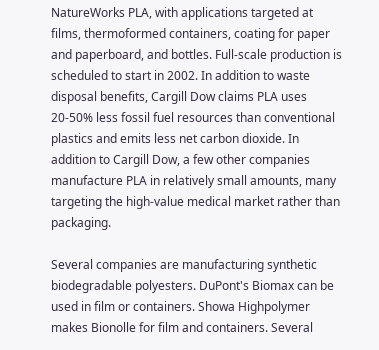NatureWorks PLA, with applications targeted at films, thermoformed containers, coating for paper and paperboard, and bottles. Full-scale production is scheduled to start in 2002. In addition to waste disposal benefits, Cargill Dow claims PLA uses 20-50% less fossil fuel resources than conventional plastics and emits less net carbon dioxide. In addition to Cargill Dow, a few other companies manufacture PLA in relatively small amounts, many targeting the high-value medical market rather than packaging.

Several companies are manufacturing synthetic biodegradable polyesters. DuPont's Biomax can be used in film or containers. Showa Highpolymer makes Bionolle for film and containers. Several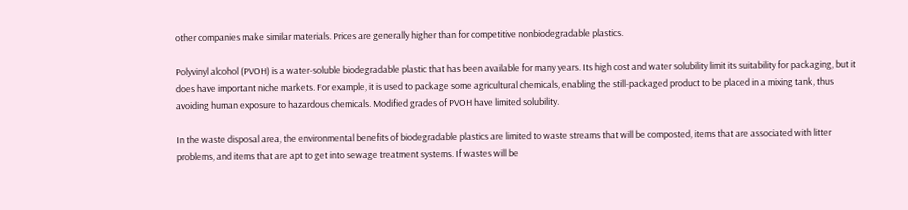other companies make similar materials. Prices are generally higher than for competitive nonbiodegradable plastics.

Polyvinyl alcohol (PVOH) is a water-soluble biodegradable plastic that has been available for many years. Its high cost and water solubility limit its suitability for packaging, but it does have important niche markets. For example, it is used to package some agricultural chemicals, enabling the still-packaged product to be placed in a mixing tank, thus avoiding human exposure to hazardous chemicals. Modified grades of PVOH have limited solubility.

In the waste disposal area, the environmental benefits of biodegradable plastics are limited to waste streams that will be composted, items that are associated with litter problems, and items that are apt to get into sewage treatment systems. If wastes will be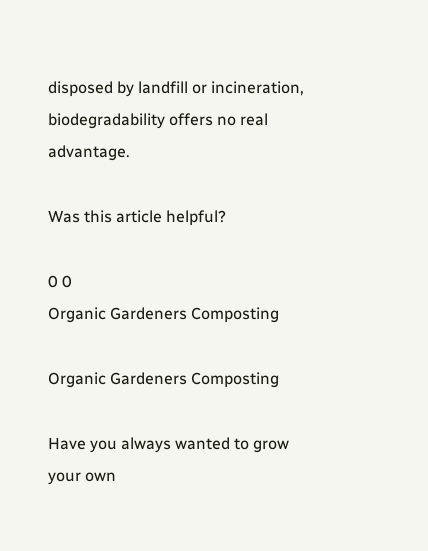disposed by landfill or incineration, biodegradability offers no real advantage.

Was this article helpful?

0 0
Organic Gardeners Composting

Organic Gardeners Composting

Have you always wanted to grow your own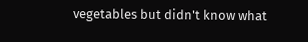vegetables but didn't know what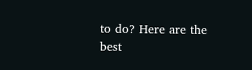to do? Here are the best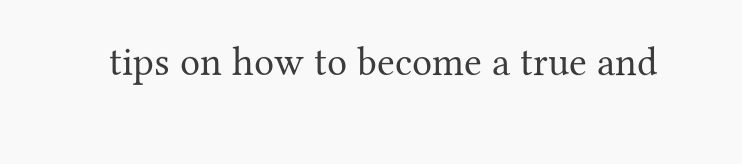tips on how to become a true and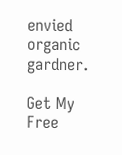envied organic gardner.

Get My Free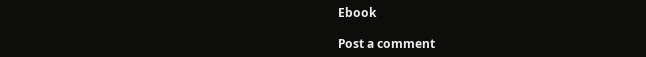Ebook

Post a comment